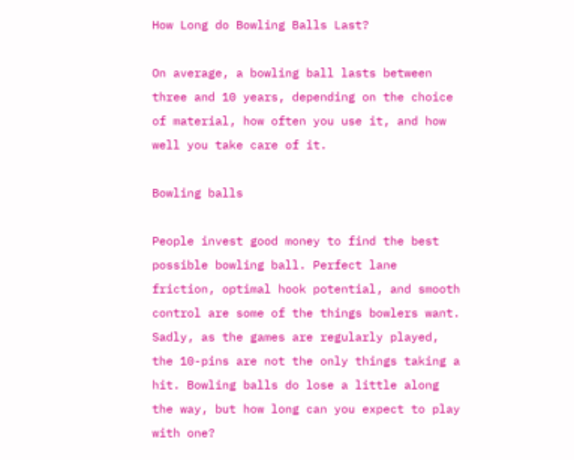How Long do Bowling Balls Last?

On average, a bowling ball lasts between three and 10 years, depending on the choice of material, how often you use it, and how well you take care of it.

Bowling balls

People invest good money to find the best possible bowling ball. Perfect lane friction, optimal hook potential, and smooth control are some of the things bowlers want. Sadly, as the games are regularly played, the 10-pins are not the only things taking a hit. Bowling balls do lose a little along the way, but how long can you expect to play with one?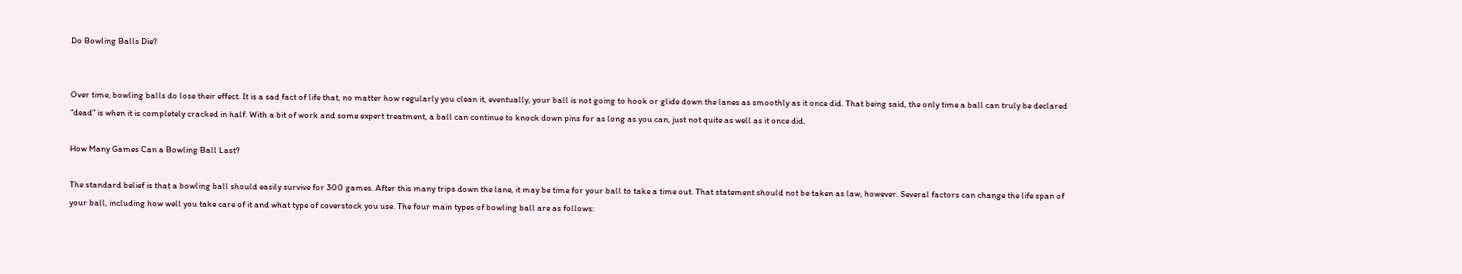Do Bowling Balls Die?


Over time, bowling balls do lose their effect. It is a sad fact of life that, no matter how regularly you clean it, eventually, your ball is not going to hook or glide down the lanes as smoothly as it once did. That being said, the only time a ball can truly be declared “dead” is when it is completely cracked in half. With a bit of work and some expert treatment, a ball can continue to knock down pins for as long as you can, just not quite as well as it once did.

How Many Games Can a Bowling Ball Last?

The standard belief is that a bowling ball should easily survive for 300 games. After this many trips down the lane, it may be time for your ball to take a time out. That statement should not be taken as law, however. Several factors can change the life span of your ball, including how well you take care of it and what type of coverstock you use. The four main types of bowling ball are as follows: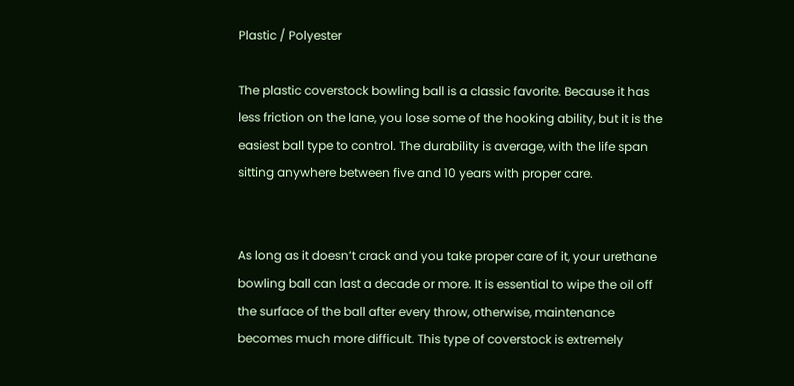Plastic / Polyester

The plastic coverstock bowling ball is a classic favorite. Because it has less friction on the lane, you lose some of the hooking ability, but it is the easiest ball type to control. The durability is average, with the life span sitting anywhere between five and 10 years with proper care.


As long as it doesn’t crack and you take proper care of it, your urethane bowling ball can last a decade or more. It is essential to wipe the oil off the surface of the ball after every throw, otherwise, maintenance becomes much more difficult. This type of coverstock is extremely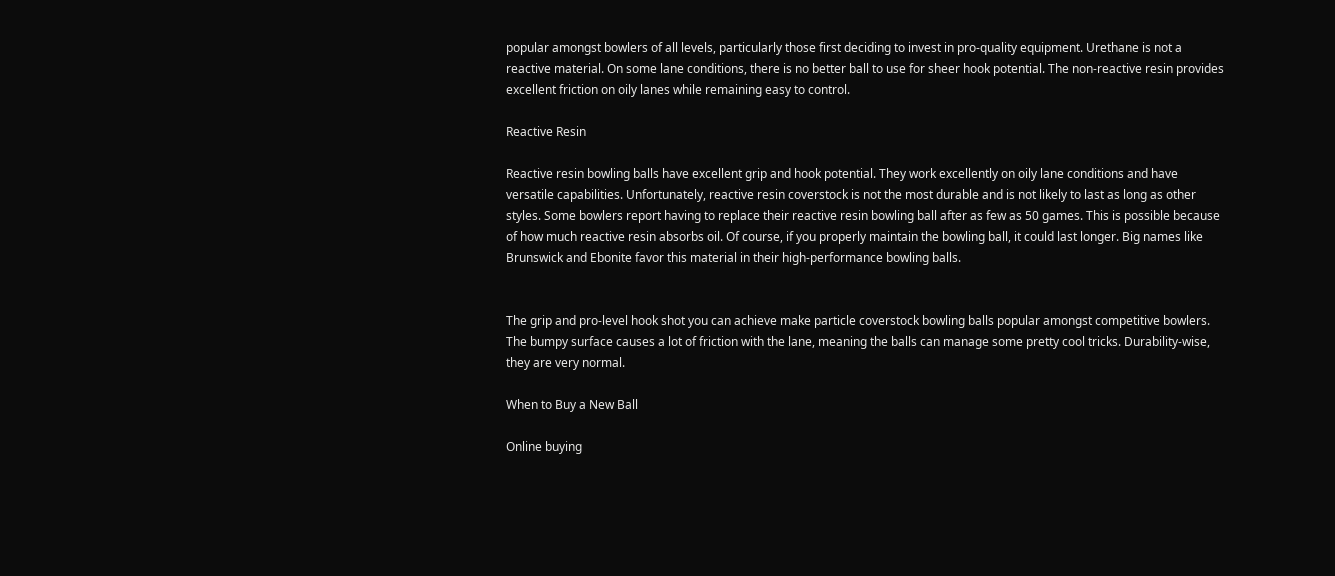popular amongst bowlers of all levels, particularly those first deciding to invest in pro-quality equipment. Urethane is not a reactive material. On some lane conditions, there is no better ball to use for sheer hook potential. The non-reactive resin provides excellent friction on oily lanes while remaining easy to control.

Reactive Resin

Reactive resin bowling balls have excellent grip and hook potential. They work excellently on oily lane conditions and have versatile capabilities. Unfortunately, reactive resin coverstock is not the most durable and is not likely to last as long as other styles. Some bowlers report having to replace their reactive resin bowling ball after as few as 50 games. This is possible because of how much reactive resin absorbs oil. Of course, if you properly maintain the bowling ball, it could last longer. Big names like Brunswick and Ebonite favor this material in their high-performance bowling balls.


The grip and pro-level hook shot you can achieve make particle coverstock bowling balls popular amongst competitive bowlers. The bumpy surface causes a lot of friction with the lane, meaning the balls can manage some pretty cool tricks. Durability-wise, they are very normal.

When to Buy a New Ball

Online buying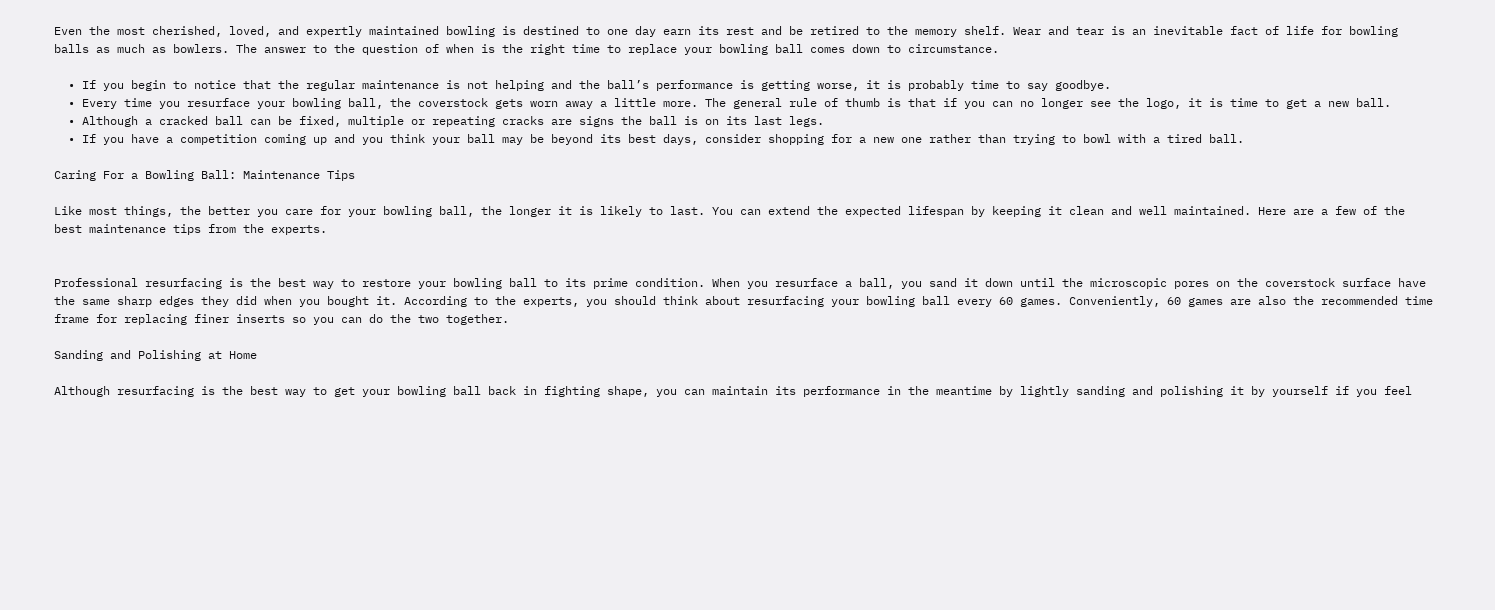Even the most cherished, loved, and expertly maintained bowling is destined to one day earn its rest and be retired to the memory shelf. Wear and tear is an inevitable fact of life for bowling balls as much as bowlers. The answer to the question of when is the right time to replace your bowling ball comes down to circumstance.

  • If you begin to notice that the regular maintenance is not helping and the ball’s performance is getting worse, it is probably time to say goodbye.
  • Every time you resurface your bowling ball, the coverstock gets worn away a little more. The general rule of thumb is that if you can no longer see the logo, it is time to get a new ball.
  • Although a cracked ball can be fixed, multiple or repeating cracks are signs the ball is on its last legs.
  • If you have a competition coming up and you think your ball may be beyond its best days, consider shopping for a new one rather than trying to bowl with a tired ball.

Caring For a Bowling Ball: Maintenance Tips

Like most things, the better you care for your bowling ball, the longer it is likely to last. You can extend the expected lifespan by keeping it clean and well maintained. Here are a few of the best maintenance tips from the experts.


Professional resurfacing is the best way to restore your bowling ball to its prime condition. When you resurface a ball, you sand it down until the microscopic pores on the coverstock surface have the same sharp edges they did when you bought it. According to the experts, you should think about resurfacing your bowling ball every 60 games. Conveniently, 60 games are also the recommended time frame for replacing finer inserts so you can do the two together.

Sanding and Polishing at Home

Although resurfacing is the best way to get your bowling ball back in fighting shape, you can maintain its performance in the meantime by lightly sanding and polishing it by yourself if you feel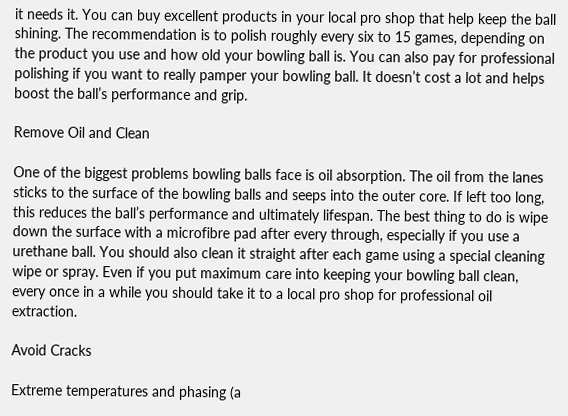it needs it. You can buy excellent products in your local pro shop that help keep the ball shining. The recommendation is to polish roughly every six to 15 games, depending on the product you use and how old your bowling ball is. You can also pay for professional polishing if you want to really pamper your bowling ball. It doesn’t cost a lot and helps boost the ball’s performance and grip.

Remove Oil and Clean

One of the biggest problems bowling balls face is oil absorption. The oil from the lanes sticks to the surface of the bowling balls and seeps into the outer core. If left too long, this reduces the ball’s performance and ultimately lifespan. The best thing to do is wipe down the surface with a microfibre pad after every through, especially if you use a urethane ball. You should also clean it straight after each game using a special cleaning wipe or spray. Even if you put maximum care into keeping your bowling ball clean, every once in a while you should take it to a local pro shop for professional oil extraction.

Avoid Cracks

Extreme temperatures and phasing (a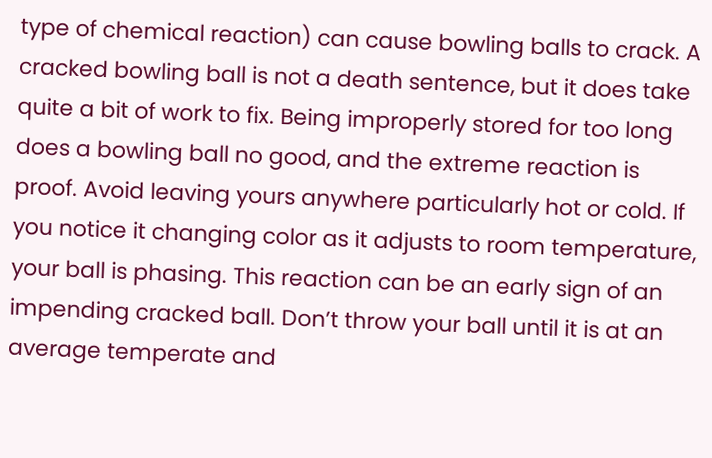type of chemical reaction) can cause bowling balls to crack. A cracked bowling ball is not a death sentence, but it does take quite a bit of work to fix. Being improperly stored for too long does a bowling ball no good, and the extreme reaction is proof. Avoid leaving yours anywhere particularly hot or cold. If you notice it changing color as it adjusts to room temperature, your ball is phasing. This reaction can be an early sign of an impending cracked ball. Don’t throw your ball until it is at an average temperate and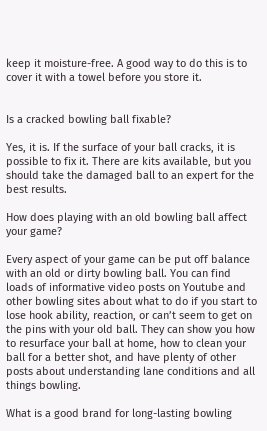keep it moisture-free. A good way to do this is to cover it with a towel before you store it.


Is a cracked bowling ball fixable?

Yes, it is. If the surface of your ball cracks, it is possible to fix it. There are kits available, but you should take the damaged ball to an expert for the best results.

How does playing with an old bowling ball affect your game?

Every aspect of your game can be put off balance with an old or dirty bowling ball. You can find loads of informative video posts on Youtube and other bowling sites about what to do if you start to lose hook ability, reaction, or can’t seem to get on the pins with your old ball. They can show you how to resurface your ball at home, how to clean your ball for a better shot, and have plenty of other posts about understanding lane conditions and all things bowling.

What is a good brand for long-lasting bowling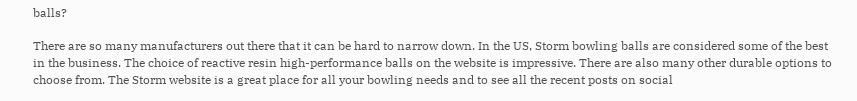balls?

There are so many manufacturers out there that it can be hard to narrow down. In the US, Storm bowling balls are considered some of the best in the business. The choice of reactive resin high-performance balls on the website is impressive. There are also many other durable options to choose from. The Storm website is a great place for all your bowling needs and to see all the recent posts on social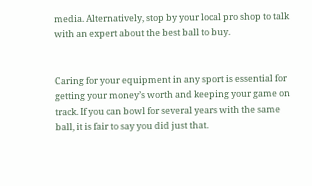media. Alternatively, stop by your local pro shop to talk with an expert about the best ball to buy.


Caring for your equipment in any sport is essential for getting your money’s worth and keeping your game on track. If you can bowl for several years with the same ball, it is fair to say you did just that.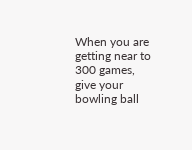When you are getting near to 300 games, give your bowling ball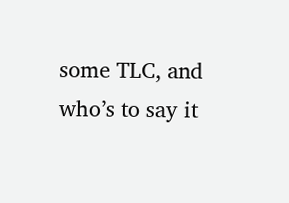some TLC, and who’s to say it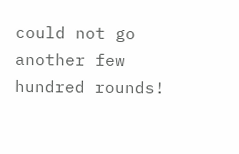could not go another few hundred rounds!